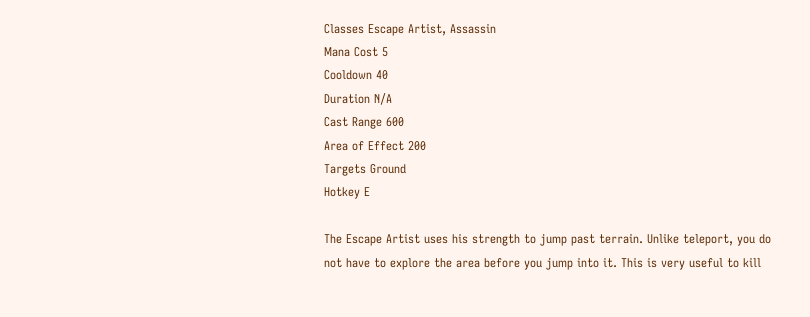Classes Escape Artist, Assassin
Mana Cost 5
Cooldown 40
Duration N/A
Cast Range 600
Area of Effect 200
Targets Ground
Hotkey E

The Escape Artist uses his strength to jump past terrain. Unlike teleport, you do not have to explore the area before you jump into it. This is very useful to kill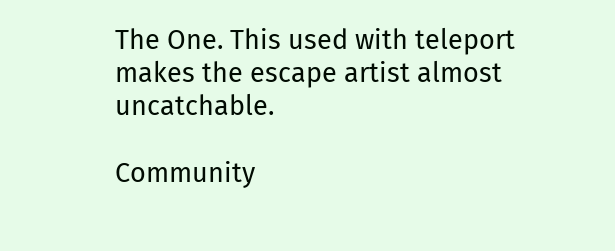The One. This used with teleport makes the escape artist almost uncatchable.

Community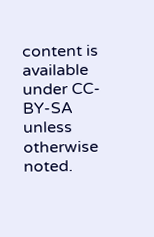content is available under CC-BY-SA unless otherwise noted.